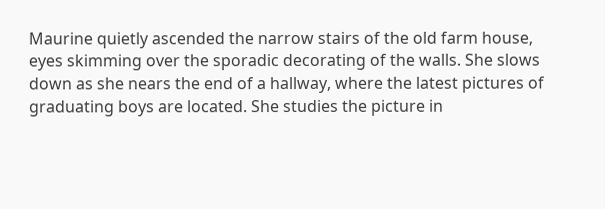Maurine quietly ascended the narrow stairs of the old farm house, eyes skimming over the sporadic decorating of the walls. She slows down as she nears the end of a hallway, where the latest pictures of graduating boys are located. She studies the picture in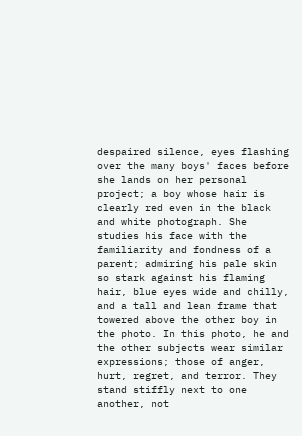despaired silence, eyes flashing over the many boys' faces before she lands on her personal project; a boy whose hair is clearly red even in the black and white photograph. She studies his face with the familiarity and fondness of a parent; admiring his pale skin so stark against his flaming hair, blue eyes wide and chilly, and a tall and lean frame that towered above the other boy in the photo. In this photo, he and the other subjects wear similar expressions; those of anger, hurt, regret, and terror. They stand stiffly next to one another, not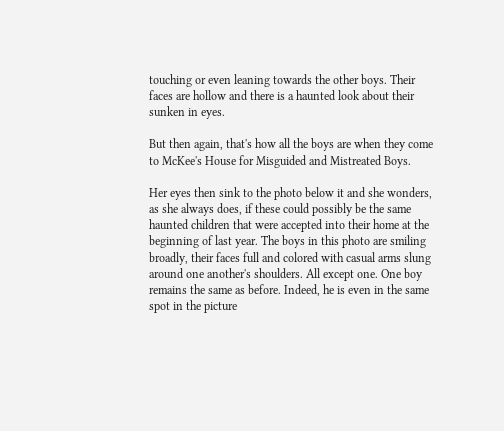touching or even leaning towards the other boys. Their faces are hollow and there is a haunted look about their sunken in eyes.

But then again, that's how all the boys are when they come to McKee's House for Misguided and Mistreated Boys.

Her eyes then sink to the photo below it and she wonders, as she always does, if these could possibly be the same haunted children that were accepted into their home at the beginning of last year. The boys in this photo are smiling broadly, their faces full and colored with casual arms slung around one another's shoulders. All except one. One boy remains the same as before. Indeed, he is even in the same spot in the picture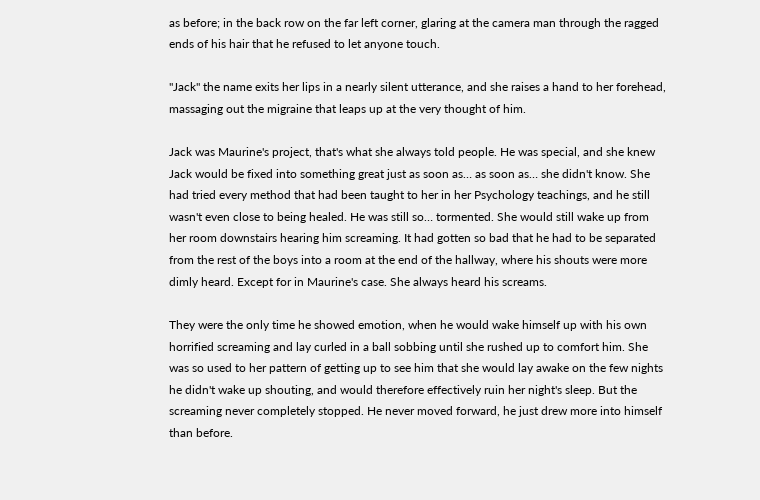as before; in the back row on the far left corner, glaring at the camera man through the ragged ends of his hair that he refused to let anyone touch.

"Jack" the name exits her lips in a nearly silent utterance, and she raises a hand to her forehead, massaging out the migraine that leaps up at the very thought of him.

Jack was Maurine's project, that's what she always told people. He was special, and she knew Jack would be fixed into something great just as soon as… as soon as… she didn't know. She had tried every method that had been taught to her in her Psychology teachings, and he still wasn't even close to being healed. He was still so… tormented. She would still wake up from her room downstairs hearing him screaming. It had gotten so bad that he had to be separated from the rest of the boys into a room at the end of the hallway, where his shouts were more dimly heard. Except for in Maurine's case. She always heard his screams.

They were the only time he showed emotion, when he would wake himself up with his own horrified screaming and lay curled in a ball sobbing until she rushed up to comfort him. She was so used to her pattern of getting up to see him that she would lay awake on the few nights he didn't wake up shouting, and would therefore effectively ruin her night's sleep. But the screaming never completely stopped. He never moved forward, he just drew more into himself than before.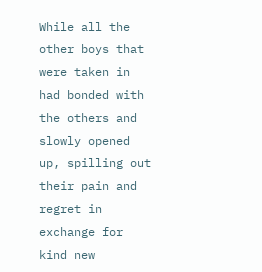While all the other boys that were taken in had bonded with the others and slowly opened up, spilling out their pain and regret in exchange for kind new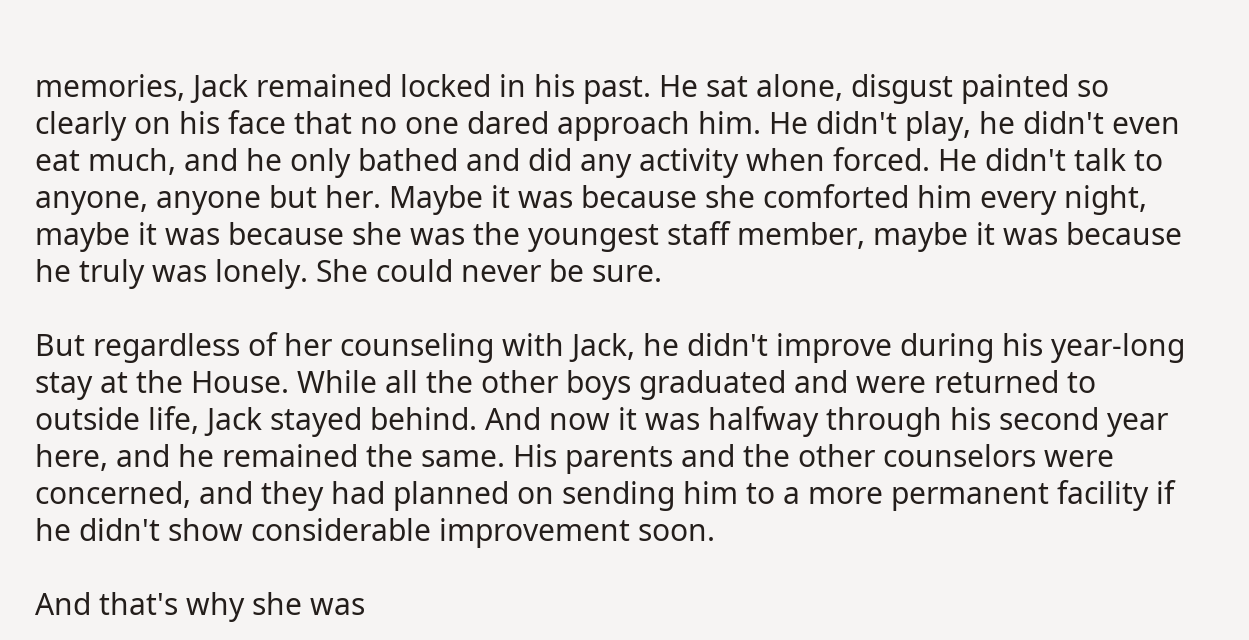memories, Jack remained locked in his past. He sat alone, disgust painted so clearly on his face that no one dared approach him. He didn't play, he didn't even eat much, and he only bathed and did any activity when forced. He didn't talk to anyone, anyone but her. Maybe it was because she comforted him every night, maybe it was because she was the youngest staff member, maybe it was because he truly was lonely. She could never be sure.

But regardless of her counseling with Jack, he didn't improve during his year-long stay at the House. While all the other boys graduated and were returned to outside life, Jack stayed behind. And now it was halfway through his second year here, and he remained the same. His parents and the other counselors were concerned, and they had planned on sending him to a more permanent facility if he didn't show considerable improvement soon.

And that's why she was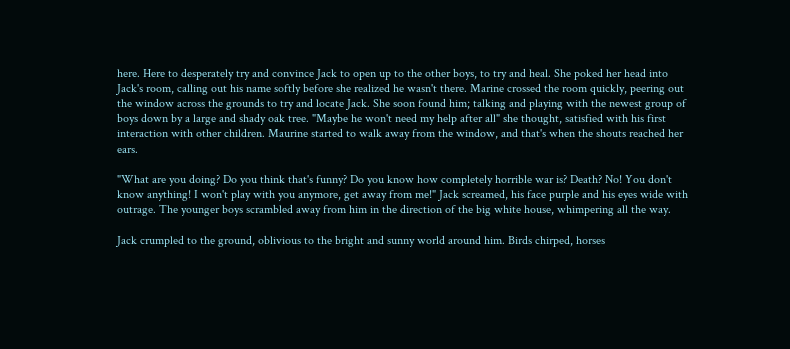here. Here to desperately try and convince Jack to open up to the other boys, to try and heal. She poked her head into Jack's room, calling out his name softly before she realized he wasn't there. Marine crossed the room quickly, peering out the window across the grounds to try and locate Jack. She soon found him; talking and playing with the newest group of boys down by a large and shady oak tree. "Maybe he won't need my help after all" she thought, satisfied with his first interaction with other children. Maurine started to walk away from the window, and that's when the shouts reached her ears.

"What are you doing? Do you think that's funny? Do you know how completely horrible war is? Death? No! You don't know anything! I won't play with you anymore, get away from me!" Jack screamed, his face purple and his eyes wide with outrage. The younger boys scrambled away from him in the direction of the big white house, whimpering all the way.

Jack crumpled to the ground, oblivious to the bright and sunny world around him. Birds chirped, horses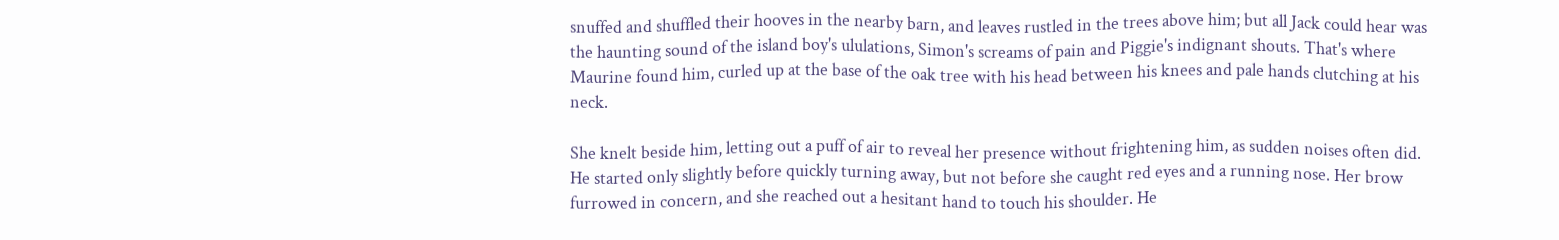snuffed and shuffled their hooves in the nearby barn, and leaves rustled in the trees above him; but all Jack could hear was the haunting sound of the island boy's ululations, Simon's screams of pain and Piggie's indignant shouts. That's where Maurine found him, curled up at the base of the oak tree with his head between his knees and pale hands clutching at his neck.

She knelt beside him, letting out a puff of air to reveal her presence without frightening him, as sudden noises often did. He started only slightly before quickly turning away, but not before she caught red eyes and a running nose. Her brow furrowed in concern, and she reached out a hesitant hand to touch his shoulder. He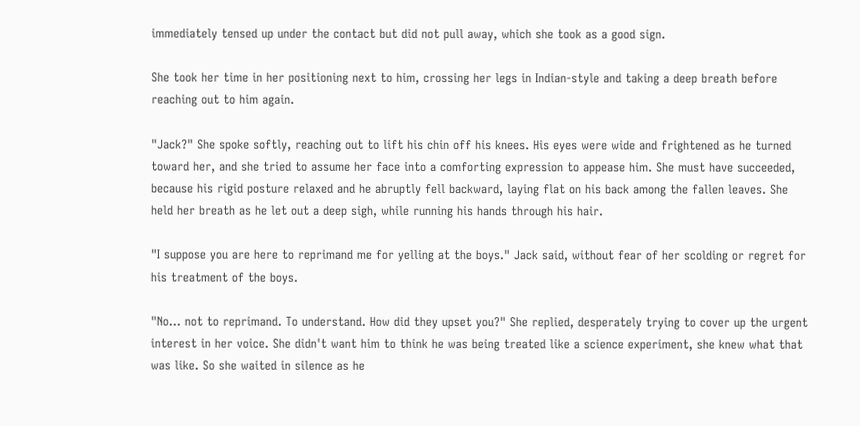immediately tensed up under the contact but did not pull away, which she took as a good sign.

She took her time in her positioning next to him, crossing her legs in Indian-style and taking a deep breath before reaching out to him again.

"Jack?" She spoke softly, reaching out to lift his chin off his knees. His eyes were wide and frightened as he turned toward her, and she tried to assume her face into a comforting expression to appease him. She must have succeeded, because his rigid posture relaxed and he abruptly fell backward, laying flat on his back among the fallen leaves. She held her breath as he let out a deep sigh, while running his hands through his hair.

"I suppose you are here to reprimand me for yelling at the boys." Jack said, without fear of her scolding or regret for his treatment of the boys.

"No… not to reprimand. To understand. How did they upset you?" She replied, desperately trying to cover up the urgent interest in her voice. She didn't want him to think he was being treated like a science experiment, she knew what that was like. So she waited in silence as he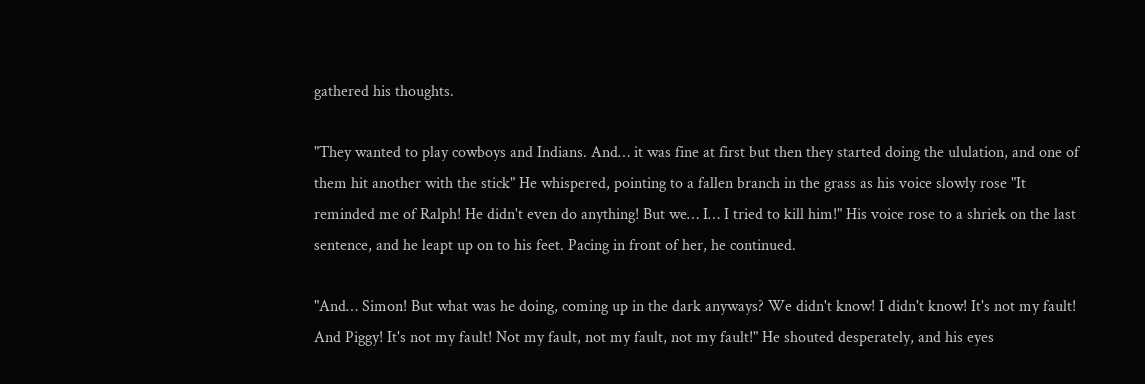gathered his thoughts.

"They wanted to play cowboys and Indians. And… it was fine at first but then they started doing the ululation, and one of them hit another with the stick" He whispered, pointing to a fallen branch in the grass as his voice slowly rose "It reminded me of Ralph! He didn't even do anything! But we… I… I tried to kill him!" His voice rose to a shriek on the last sentence, and he leapt up on to his feet. Pacing in front of her, he continued.

"And… Simon! But what was he doing, coming up in the dark anyways? We didn't know! I didn't know! It's not my fault! And Piggy! It's not my fault! Not my fault, not my fault, not my fault!" He shouted desperately, and his eyes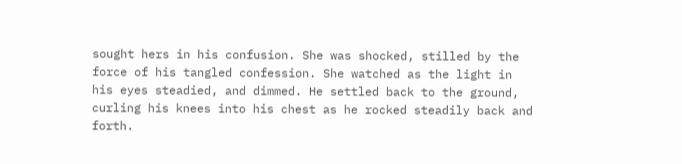sought hers in his confusion. She was shocked, stilled by the force of his tangled confession. She watched as the light in his eyes steadied, and dimmed. He settled back to the ground, curling his knees into his chest as he rocked steadily back and forth.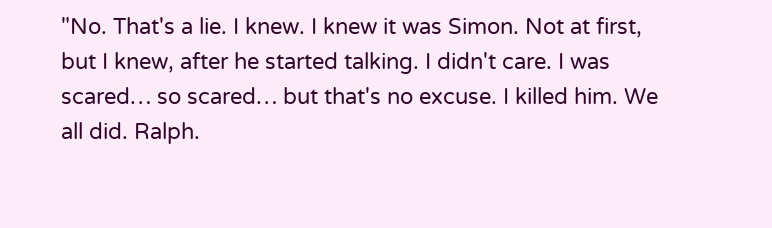"No. That's a lie. I knew. I knew it was Simon. Not at first, but I knew, after he started talking. I didn't care. I was scared… so scared… but that's no excuse. I killed him. We all did. Ralph.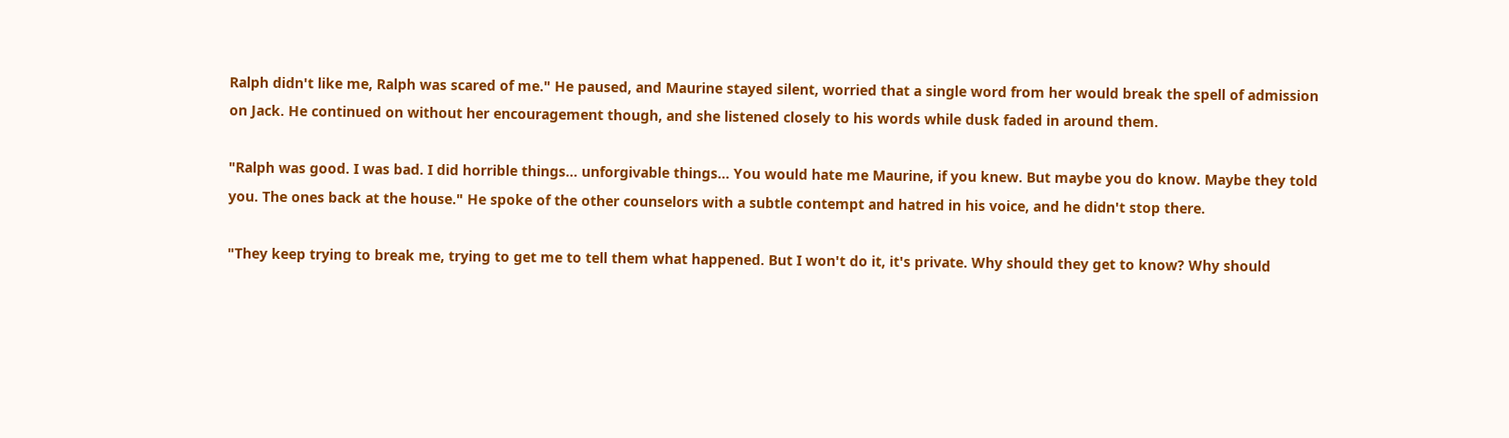Ralph didn't like me, Ralph was scared of me." He paused, and Maurine stayed silent, worried that a single word from her would break the spell of admission on Jack. He continued on without her encouragement though, and she listened closely to his words while dusk faded in around them.

"Ralph was good. I was bad. I did horrible things… unforgivable things… You would hate me Maurine, if you knew. But maybe you do know. Maybe they told you. The ones back at the house." He spoke of the other counselors with a subtle contempt and hatred in his voice, and he didn't stop there.

"They keep trying to break me, trying to get me to tell them what happened. But I won't do it, it's private. Why should they get to know? Why should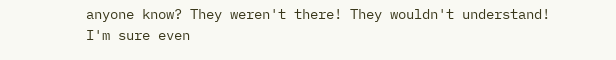anyone know? They weren't there! They wouldn't understand! I'm sure even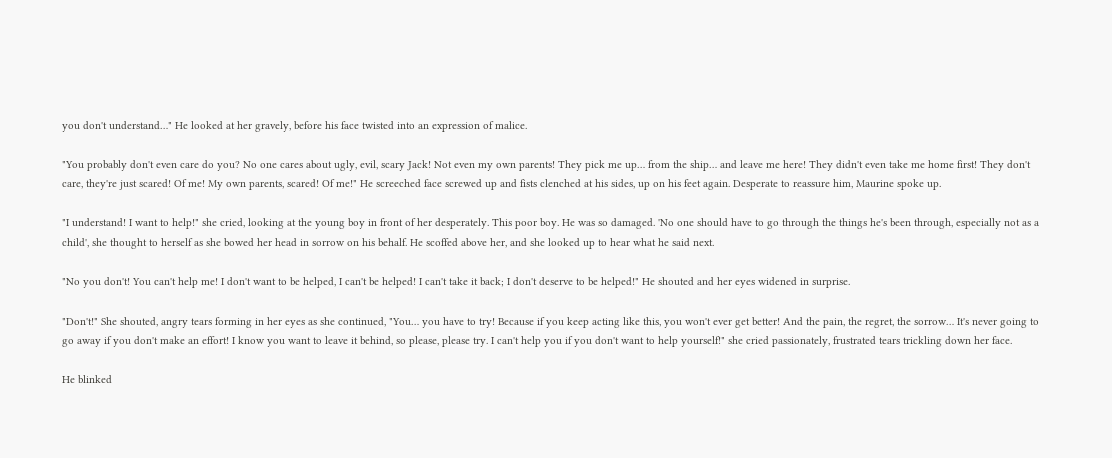you don't understand…" He looked at her gravely, before his face twisted into an expression of malice.

"You probably don't even care do you? No one cares about ugly, evil, scary Jack! Not even my own parents! They pick me up… from the ship… and leave me here! They didn't even take me home first! They don't care, they're just scared! Of me! My own parents, scared! Of me!" He screeched face screwed up and fists clenched at his sides, up on his feet again. Desperate to reassure him, Maurine spoke up.

"I understand! I want to help!" she cried, looking at the young boy in front of her desperately. This poor boy. He was so damaged. 'No one should have to go through the things he's been through, especially not as a child', she thought to herself as she bowed her head in sorrow on his behalf. He scoffed above her, and she looked up to hear what he said next.

"No you don't! You can't help me! I don't want to be helped, I can't be helped! I can't take it back; I don't deserve to be helped!" He shouted and her eyes widened in surprise.

"Don't!" She shouted, angry tears forming in her eyes as she continued, "You… you have to try! Because if you keep acting like this, you won't ever get better! And the pain, the regret, the sorrow… It's never going to go away if you don't make an effort! I know you want to leave it behind, so please, please try. I can't help you if you don't want to help yourself!" she cried passionately, frustrated tears trickling down her face.

He blinked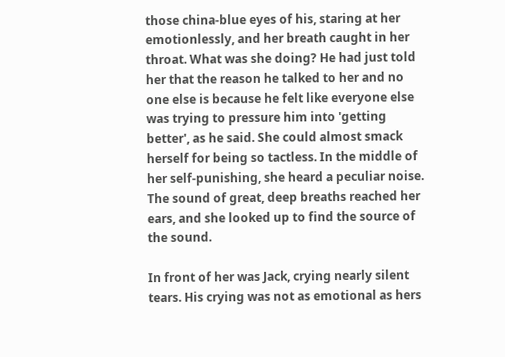those china-blue eyes of his, staring at her emotionlessly, and her breath caught in her throat. What was she doing? He had just told her that the reason he talked to her and no one else is because he felt like everyone else was trying to pressure him into 'getting better', as he said. She could almost smack herself for being so tactless. In the middle of her self-punishing, she heard a peculiar noise. The sound of great, deep breaths reached her ears, and she looked up to find the source of the sound.

In front of her was Jack, crying nearly silent tears. His crying was not as emotional as hers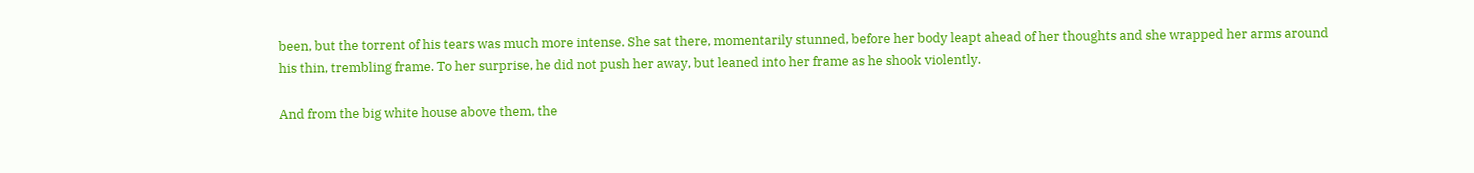been, but the torrent of his tears was much more intense. She sat there, momentarily stunned, before her body leapt ahead of her thoughts and she wrapped her arms around his thin, trembling frame. To her surprise, he did not push her away, but leaned into her frame as he shook violently.

And from the big white house above them, the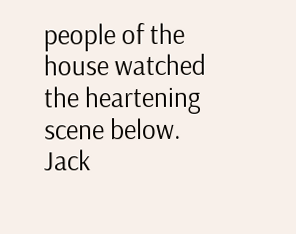people of the house watched the heartening scene below. Jack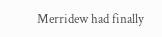Merridew had finally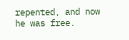repented, and now he was free.